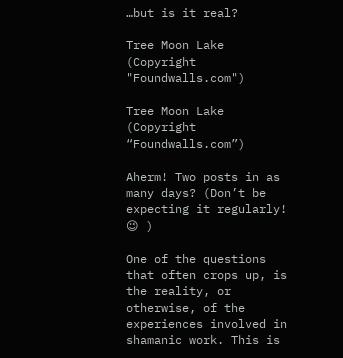…but is it real?

Tree Moon Lake (Copyright "Foundwalls.com")

Tree Moon Lake
(Copyright “Foundwalls.com”)

Aherm! Two posts in as many days? (Don’t be expecting it regularly! 😉 )

One of the questions that often crops up, is the reality, or otherwise, of the experiences involved in shamanic work. This is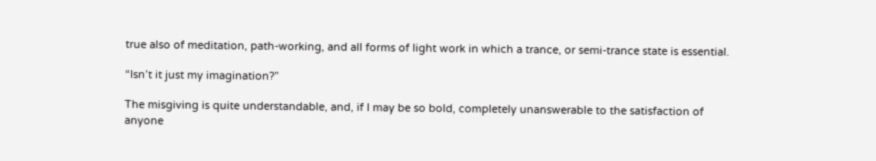true also of meditation, path-working, and all forms of light work in which a trance, or semi-trance state is essential.

“Isn’t it just my imagination?”

The misgiving is quite understandable, and, if I may be so bold, completely unanswerable to the satisfaction of anyone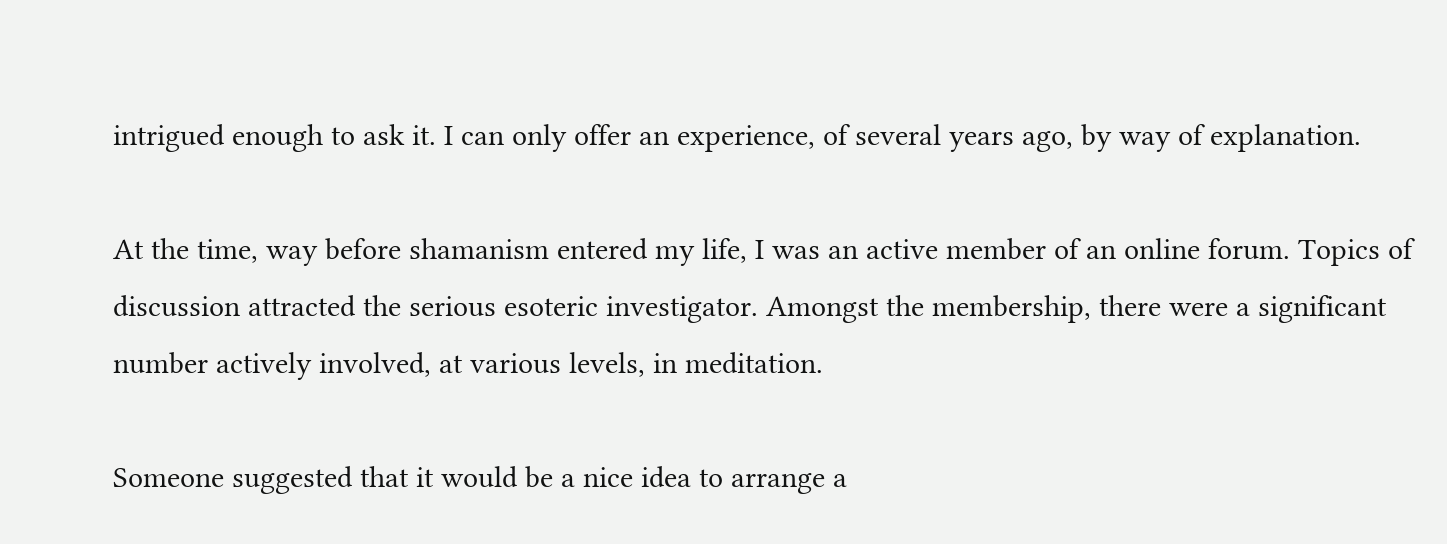intrigued enough to ask it. I can only offer an experience, of several years ago, by way of explanation.

At the time, way before shamanism entered my life, I was an active member of an online forum. Topics of discussion attracted the serious esoteric investigator. Amongst the membership, there were a significant number actively involved, at various levels, in meditation.

Someone suggested that it would be a nice idea to arrange a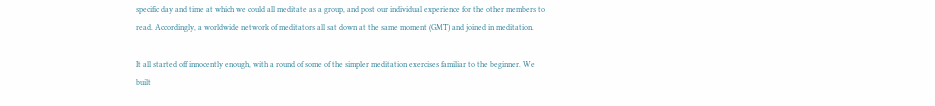specific day and time at which we could all meditate as a group, and post our individual experience for the other members to read. Accordingly, a worldwide network of meditators all sat down at the same moment (GMT) and joined in meditation.

It all started off innocently enough, with a round of some of the simpler meditation exercises familiar to the beginner. We built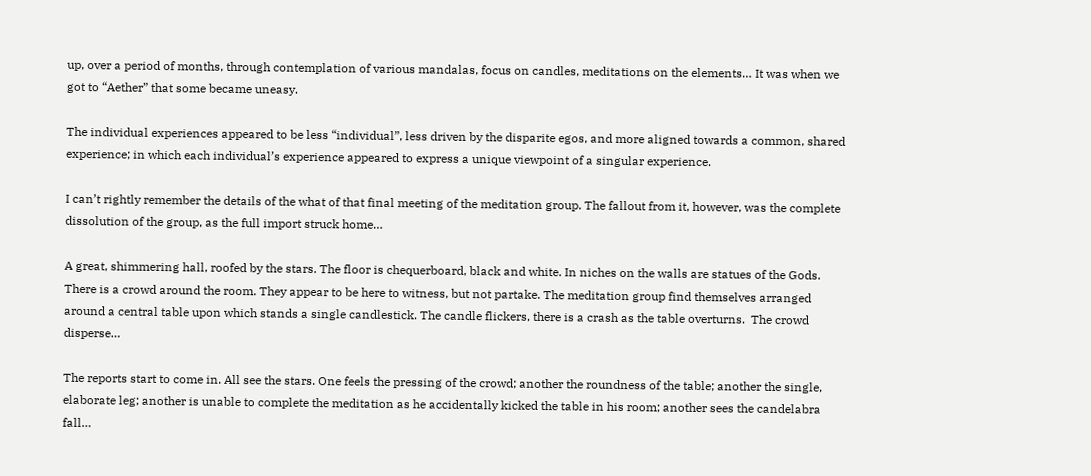up, over a period of months, through contemplation of various mandalas, focus on candles, meditations on the elements… It was when we got to “Aether” that some became uneasy.

The individual experiences appeared to be less “individual”, less driven by the disparite egos, and more aligned towards a common, shared experience; in which each individual’s experience appeared to express a unique viewpoint of a singular experience.

I can’t rightly remember the details of the what of that final meeting of the meditation group. The fallout from it, however, was the complete dissolution of the group, as the full import struck home…

A great, shimmering hall, roofed by the stars. The floor is chequerboard, black and white. In niches on the walls are statues of the Gods. There is a crowd around the room. They appear to be here to witness, but not partake. The meditation group find themselves arranged around a central table upon which stands a single candlestick. The candle flickers, there is a crash as the table overturns.  The crowd disperse…

The reports start to come in. All see the stars. One feels the pressing of the crowd; another the roundness of the table; another the single, elaborate leg; another is unable to complete the meditation as he accidentally kicked the table in his room; another sees the candelabra fall…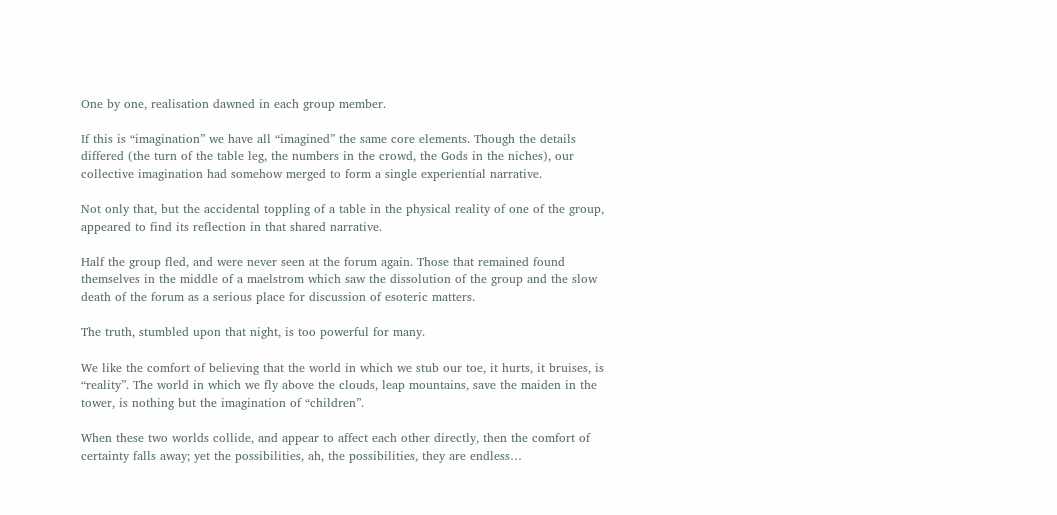One by one, realisation dawned in each group member.

If this is “imagination” we have all “imagined” the same core elements. Though the details differed (the turn of the table leg, the numbers in the crowd, the Gods in the niches), our collective imagination had somehow merged to form a single experiential narrative.

Not only that, but the accidental toppling of a table in the physical reality of one of the group, appeared to find its reflection in that shared narrative.

Half the group fled, and were never seen at the forum again. Those that remained found themselves in the middle of a maelstrom which saw the dissolution of the group and the slow death of the forum as a serious place for discussion of esoteric matters.

The truth, stumbled upon that night, is too powerful for many.

We like the comfort of believing that the world in which we stub our toe, it hurts, it bruises, is “reality”. The world in which we fly above the clouds, leap mountains, save the maiden in the tower, is nothing but the imagination of “children”.

When these two worlds collide, and appear to affect each other directly, then the comfort of certainty falls away; yet the possibilities, ah, the possibilities, they are endless…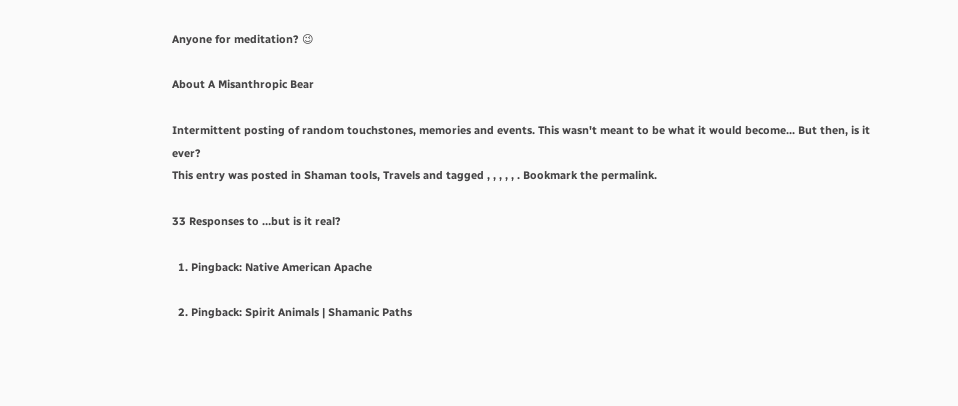Anyone for meditation? 😉

About A Misanthropic Bear

Intermittent posting of random touchstones, memories and events. This wasn't meant to be what it would become... But then, is it ever?
This entry was posted in Shaman tools, Travels and tagged , , , , , . Bookmark the permalink.

33 Responses to …but is it real?

  1. Pingback: Native American Apache

  2. Pingback: Spirit Animals | Shamanic Paths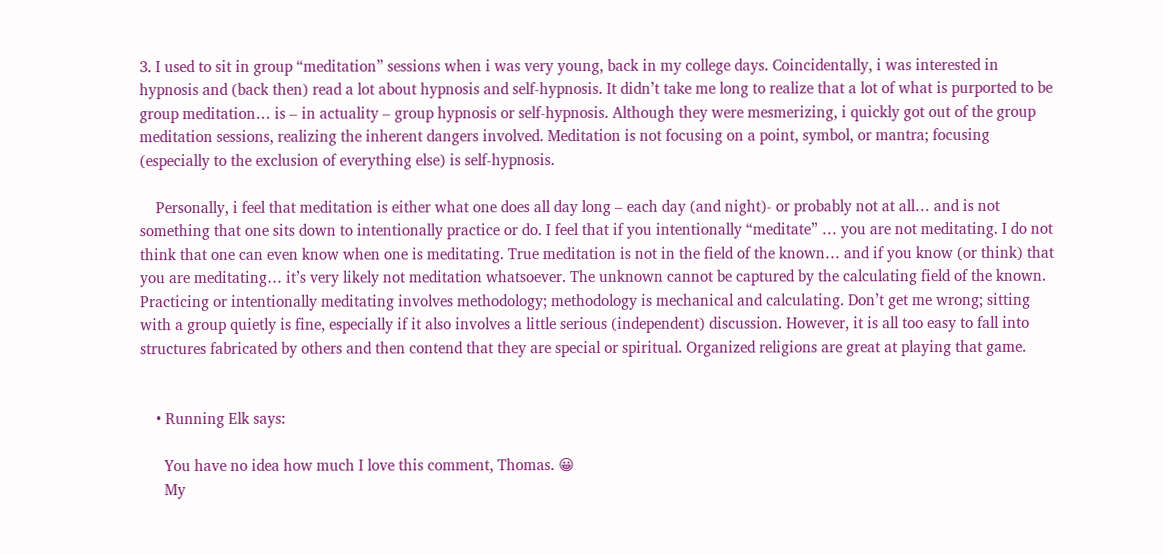3. I used to sit in group “meditation” sessions when i was very young, back in my college days. Coincidentally, i was interested in hypnosis and (back then) read a lot about hypnosis and self-hypnosis. It didn’t take me long to realize that a lot of what is purported to be group meditation… is – in actuality – group hypnosis or self-hypnosis. Although they were mesmerizing, i quickly got out of the group meditation sessions, realizing the inherent dangers involved. Meditation is not focusing on a point, symbol, or mantra; focusing (especially to the exclusion of everything else) is self-hypnosis.

    Personally, i feel that meditation is either what one does all day long – each day (and night)- or probably not at all… and is not something that one sits down to intentionally practice or do. I feel that if you intentionally “meditate” … you are not meditating. I do not think that one can even know when one is meditating. True meditation is not in the field of the known… and if you know (or think) that you are meditating… it’s very likely not meditation whatsoever. The unknown cannot be captured by the calculating field of the known. Practicing or intentionally meditating involves methodology; methodology is mechanical and calculating. Don’t get me wrong; sitting with a group quietly is fine, especially if it also involves a little serious (independent) discussion. However, it is all too easy to fall into structures fabricated by others and then contend that they are special or spiritual. Organized religions are great at playing that game.


    • Running Elk says:

      You have no idea how much I love this comment, Thomas. 😀
      My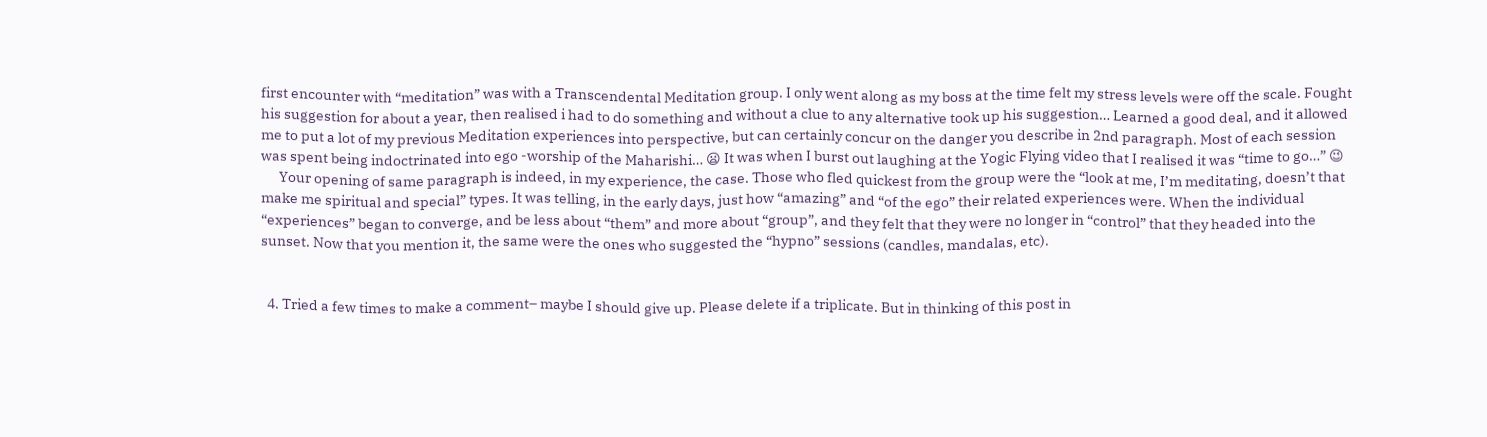first encounter with “meditation” was with a Transcendental Meditation group. I only went along as my boss at the time felt my stress levels were off the scale. Fought his suggestion for about a year, then realised i had to do something and without a clue to any alternative took up his suggestion… Learned a good deal, and it allowed me to put a lot of my previous Meditation experiences into perspective, but can certainly concur on the danger you describe in 2nd paragraph. Most of each session was spent being indoctrinated into ego -worship of the Maharishi… 😦 It was when I burst out laughing at the Yogic Flying video that I realised it was “time to go…” 😉
      Your opening of same paragraph is indeed, in my experience, the case. Those who fled quickest from the group were the “look at me, I’m meditating, doesn’t that make me spiritual and special” types. It was telling, in the early days, just how “amazing” and “of the ego” their related experiences were. When the individual “experiences” began to converge, and be less about “them” and more about “group”, and they felt that they were no longer in “control” that they headed into the sunset. Now that you mention it, the same were the ones who suggested the “hypno” sessions (candles, mandalas, etc).


  4. Tried a few times to make a comment– maybe I should give up. Please delete if a triplicate. But in thinking of this post in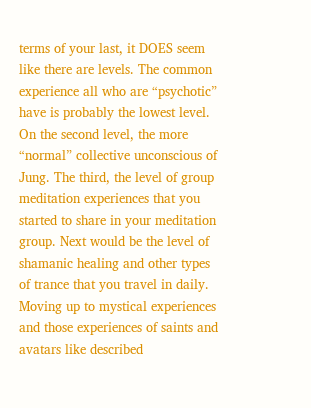terms of your last, it DOES seem like there are levels. The common experience all who are “psychotic” have is probably the lowest level. On the second level, the more “normal” collective unconscious of Jung. The third, the level of group meditation experiences that you started to share in your meditation group. Next would be the level of shamanic healing and other types of trance that you travel in daily. Moving up to mystical experiences and those experiences of saints and avatars like described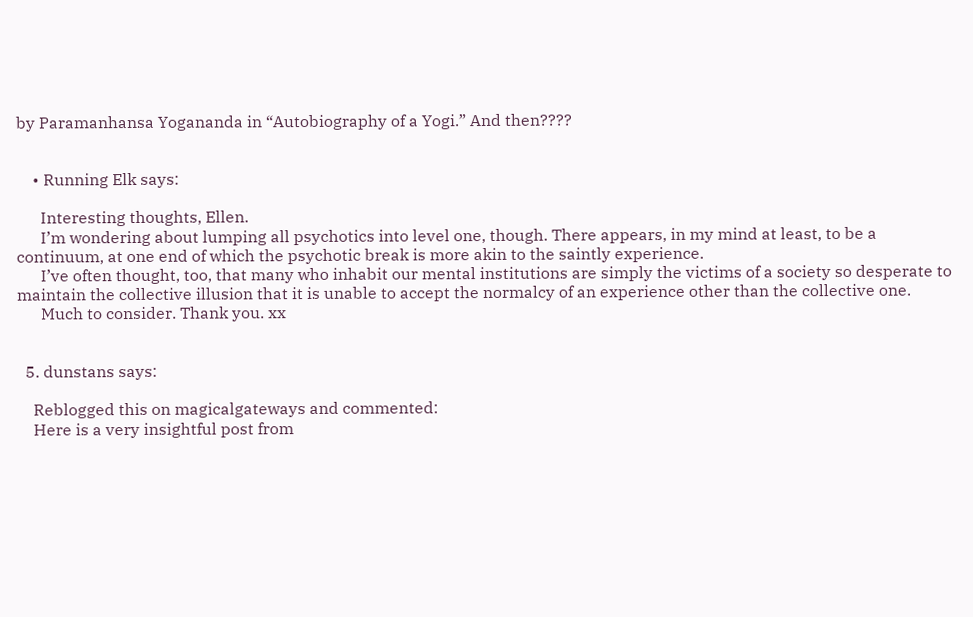by Paramanhansa Yogananda in “Autobiography of a Yogi.” And then????


    • Running Elk says:

      Interesting thoughts, Ellen.
      I’m wondering about lumping all psychotics into level one, though. There appears, in my mind at least, to be a continuum, at one end of which the psychotic break is more akin to the saintly experience.
      I’ve often thought, too, that many who inhabit our mental institutions are simply the victims of a society so desperate to maintain the collective illusion that it is unable to accept the normalcy of an experience other than the collective one.
      Much to consider. Thank you. xx


  5. dunstans says:

    Reblogged this on magicalgateways and commented:
    Here is a very insightful post from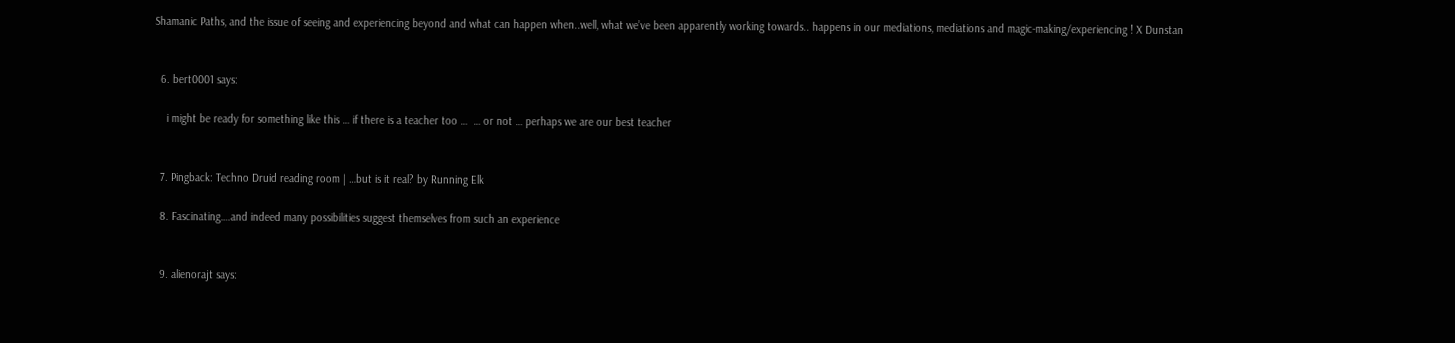Shamanic Paths, and the issue of seeing and experiencing beyond and what can happen when..well, what we’ve been apparently working towards.. happens in our mediations, mediations and magic-making/experiencing ! X Dunstan


  6. bert0001 says:

    i might be ready for something like this … if there is a teacher too …  … or not … perhaps we are our best teacher


  7. Pingback: Techno Druid reading room | …but is it real? by Running Elk

  8. Fascinating….and indeed many possibilities suggest themselves from such an experience


  9. alienorajt says: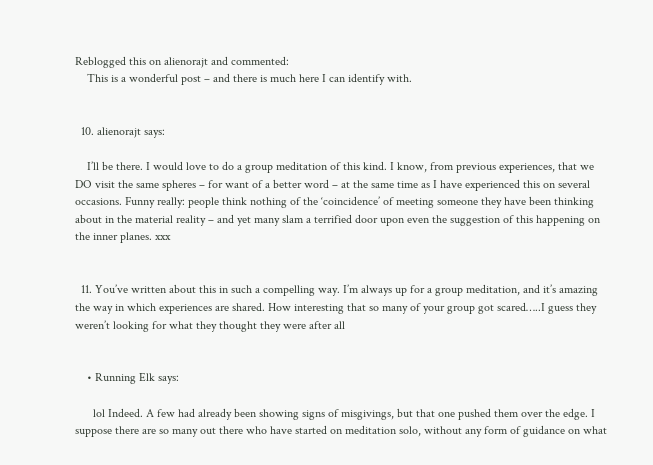Reblogged this on alienorajt and commented:
    This is a wonderful post – and there is much here I can identify with.


  10. alienorajt says:

    I’ll be there. I would love to do a group meditation of this kind. I know, from previous experiences, that we DO visit the same spheres – for want of a better word – at the same time as I have experienced this on several occasions. Funny really: people think nothing of the ‘coincidence’ of meeting someone they have been thinking about in the material reality – and yet many slam a terrified door upon even the suggestion of this happening on the inner planes. xxx


  11. You’ve written about this in such a compelling way. I’m always up for a group meditation, and it’s amazing the way in which experiences are shared. How interesting that so many of your group got scared…..I guess they weren’t looking for what they thought they were after all


    • Running Elk says:

      lol Indeed. A few had already been showing signs of misgivings, but that one pushed them over the edge. I suppose there are so many out there who have started on meditation solo, without any form of guidance on what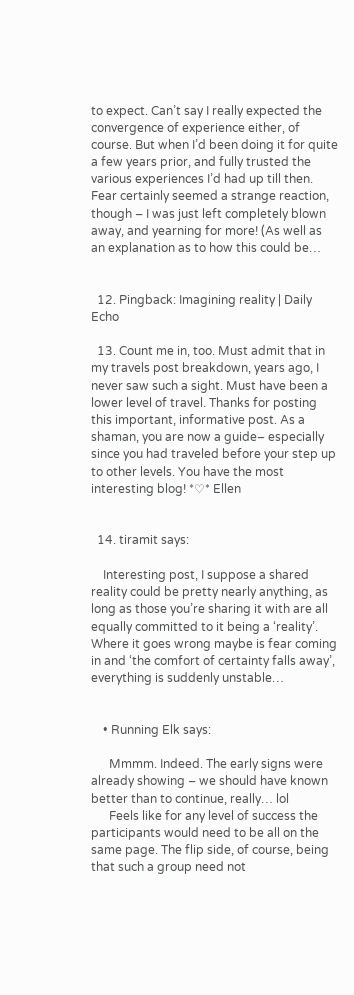to expect. Can’t say I really expected the convergence of experience either, of course. But when I’d been doing it for quite a few years prior, and fully trusted the various experiences I’d had up till then. Fear certainly seemed a strange reaction, though – I was just left completely blown away, and yearning for more! (As well as an explanation as to how this could be…


  12. Pingback: Imagining reality | Daily Echo

  13. Count me in, too. Must admit that in my travels post breakdown, years ago, I never saw such a sight. Must have been a lower level of travel. Thanks for posting this important, informative post. As a shaman, you are now a guide– especially since you had traveled before your step up to other levels. You have the most interesting blog! *♡* Ellen


  14. tiramit says:

    Interesting post, I suppose a shared reality could be pretty nearly anything, as long as those you’re sharing it with are all equally committed to it being a ‘reality’. Where it goes wrong maybe is fear coming in and ‘the comfort of certainty falls away’, everything is suddenly unstable…


    • Running Elk says:

      Mmmm. Indeed. The early signs were already showing – we should have known better than to continue, really… lol
      Feels like for any level of success the participants would need to be all on the same page. The flip side, of course, being that such a group need not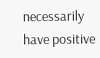necessarily have positive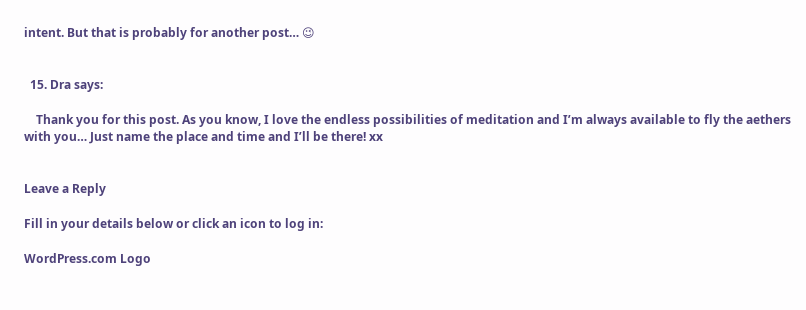intent. But that is probably for another post… 😉


  15. Dra says:

    Thank you for this post. As you know, I love the endless possibilities of meditation and I’m always available to fly the aethers with you… Just name the place and time and I’ll be there! xx


Leave a Reply

Fill in your details below or click an icon to log in:

WordPress.com Logo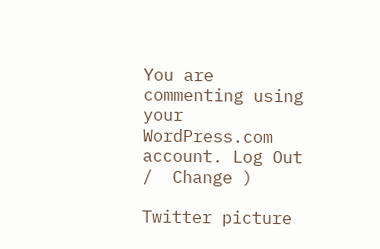You are commenting using your WordPress.com account. Log Out /  Change )

Twitter picture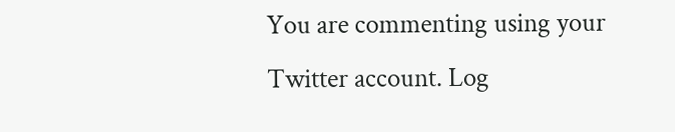You are commenting using your Twitter account. Log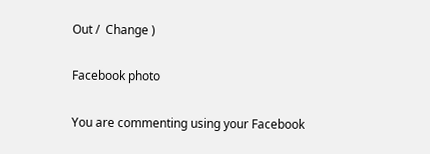Out /  Change )

Facebook photo

You are commenting using your Facebook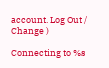account. Log Out /  Change )

Connecting to %s